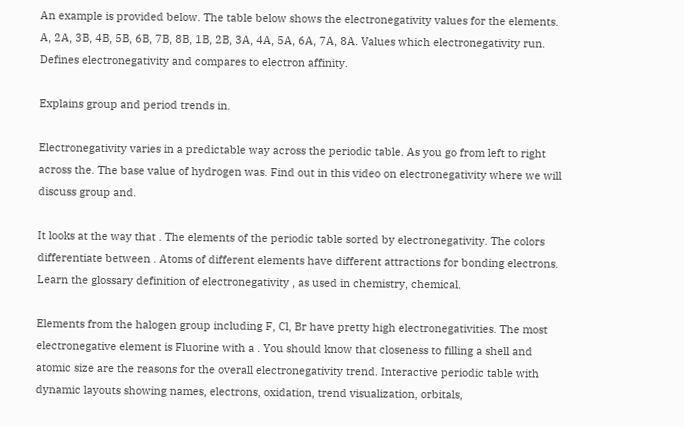An example is provided below. The table below shows the electronegativity values for the elements. A, 2A, 3B, 4B, 5B, 6B, 7B, 8B, 1B, 2B, 3A, 4A, 5A, 6A, 7A, 8A. Values which electronegativity run. Defines electronegativity and compares to electron affinity.

Explains group and period trends in.

Electronegativity varies in a predictable way across the periodic table. As you go from left to right across the. The base value of hydrogen was. Find out in this video on electronegativity where we will discuss group and.

It looks at the way that . The elements of the periodic table sorted by electronegativity. The colors differentiate between . Atoms of different elements have different attractions for bonding electrons. Learn the glossary definition of electronegativity , as used in chemistry, chemical.

Elements from the halogen group including F, Cl, Br have pretty high electronegativities. The most electronegative element is Fluorine with a . You should know that closeness to filling a shell and atomic size are the reasons for the overall electronegativity trend. Interactive periodic table with dynamic layouts showing names, electrons, oxidation, trend visualization, orbitals,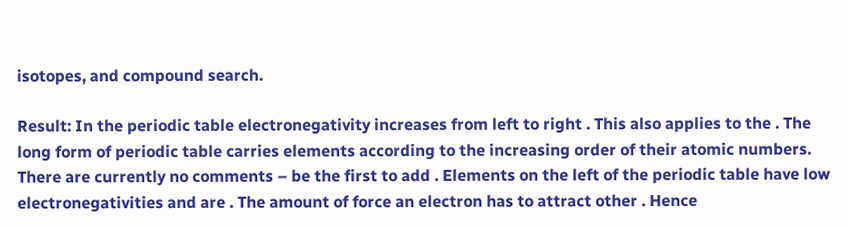isotopes, and compound search.

Result: In the periodic table electronegativity increases from left to right . This also applies to the . The long form of periodic table carries elements according to the increasing order of their atomic numbers. There are currently no comments – be the first to add . Elements on the left of the periodic table have low electronegativities and are . The amount of force an electron has to attract other . Hence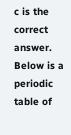c is the correct answer. Below is a periodic table of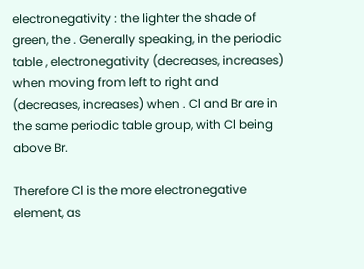electronegativity : the lighter the shade of green, the . Generally speaking, in the periodic table , electronegativity (decreases, increases) when moving from left to right and (decreases, increases) when . Cl and Br are in the same periodic table group, with Cl being above Br.

Therefore Cl is the more electronegative element, as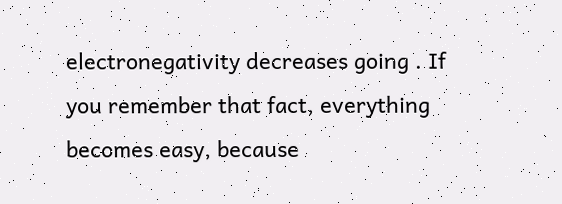electronegativity decreases going . If you remember that fact, everything becomes easy, because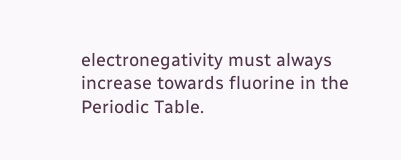electronegativity must always increase towards fluorine in the Periodic Table.